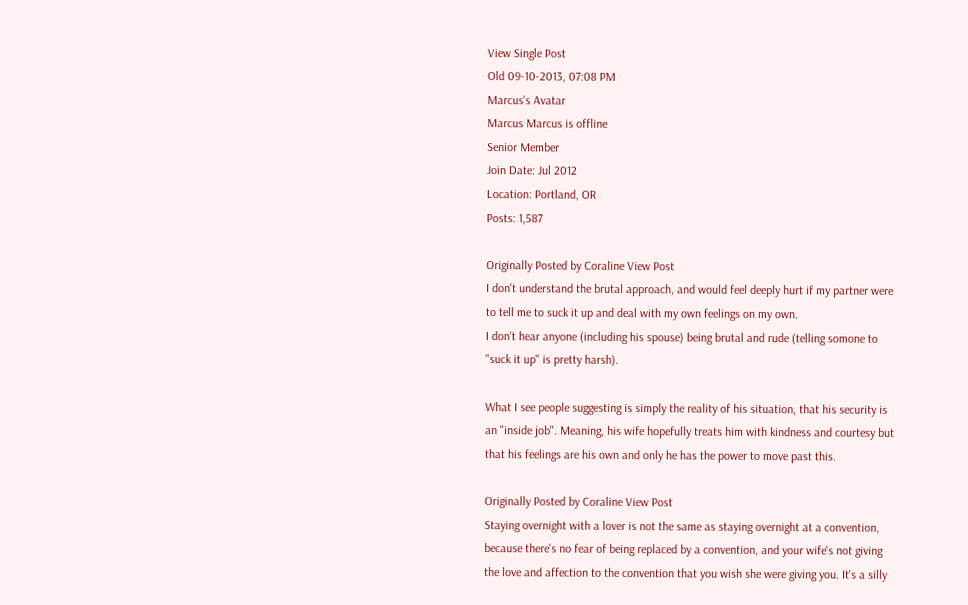View Single Post
Old 09-10-2013, 07:08 PM
Marcus's Avatar
Marcus Marcus is offline
Senior Member
Join Date: Jul 2012
Location: Portland, OR
Posts: 1,587

Originally Posted by Coraline View Post
I don't understand the brutal approach, and would feel deeply hurt if my partner were to tell me to suck it up and deal with my own feelings on my own.
I don't hear anyone (including his spouse) being brutal and rude (telling somone to "suck it up" is pretty harsh).

What I see people suggesting is simply the reality of his situation, that his security is an "inside job". Meaning, his wife hopefully treats him with kindness and courtesy but that his feelings are his own and only he has the power to move past this.

Originally Posted by Coraline View Post
Staying overnight with a lover is not the same as staying overnight at a convention, because there's no fear of being replaced by a convention, and your wife's not giving the love and affection to the convention that you wish she were giving you. It's a silly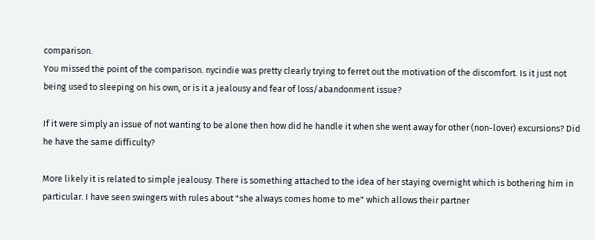comparison.
You missed the point of the comparison. nycindie was pretty clearly trying to ferret out the motivation of the discomfort. Is it just not being used to sleeping on his own, or is it a jealousy and fear of loss/abandonment issue?

If it were simply an issue of not wanting to be alone then how did he handle it when she went away for other (non-lover) excursions? Did he have the same difficulty?

More likely it is related to simple jealousy. There is something attached to the idea of her staying overnight which is bothering him in particular. I have seen swingers with rules about "she always comes home to me" which allows their partner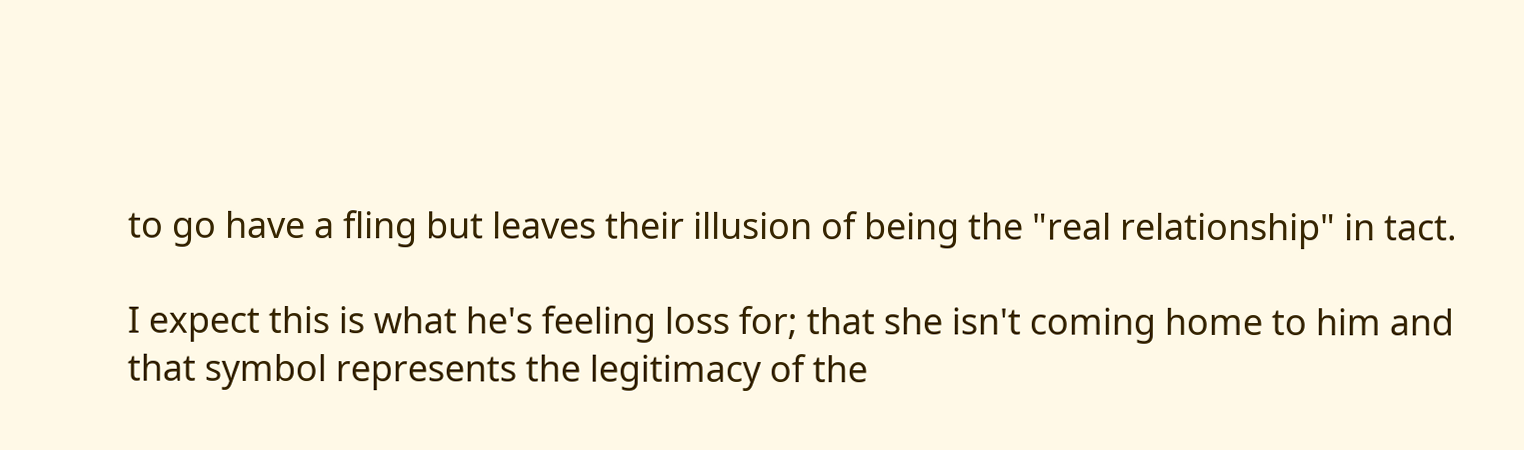to go have a fling but leaves their illusion of being the "real relationship" in tact.

I expect this is what he's feeling loss for; that she isn't coming home to him and that symbol represents the legitimacy of the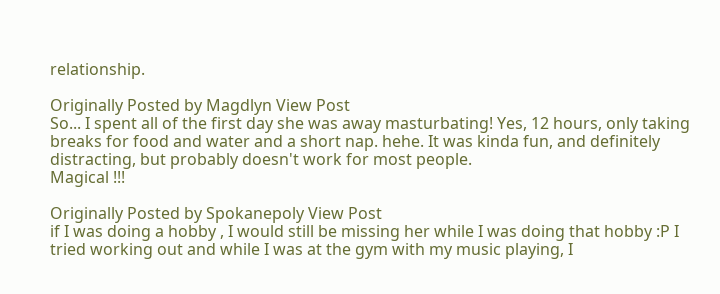relationship.

Originally Posted by Magdlyn View Post
So... I spent all of the first day she was away masturbating! Yes, 12 hours, only taking breaks for food and water and a short nap. hehe. It was kinda fun, and definitely distracting, but probably doesn't work for most people.
Magical !!!

Originally Posted by Spokanepoly View Post
if I was doing a hobby , I would still be missing her while I was doing that hobby :P I tried working out and while I was at the gym with my music playing, I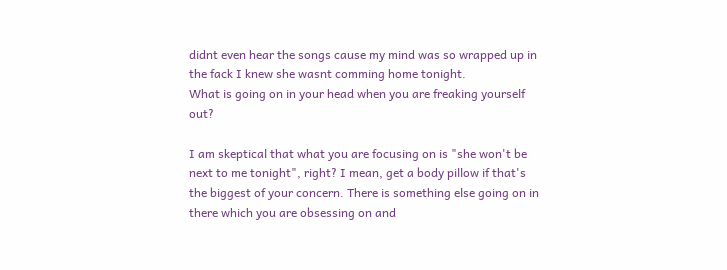didnt even hear the songs cause my mind was so wrapped up in the fack I knew she wasnt comming home tonight.
What is going on in your head when you are freaking yourself out?

I am skeptical that what you are focusing on is "she won't be next to me tonight", right? I mean, get a body pillow if that's the biggest of your concern. There is something else going on in there which you are obsessing on and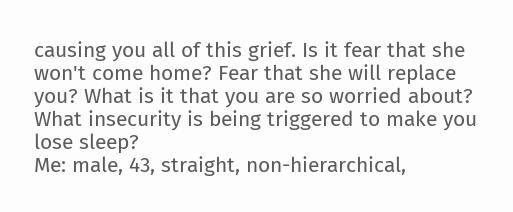causing you all of this grief. Is it fear that she won't come home? Fear that she will replace you? What is it that you are so worried about? What insecurity is being triggered to make you lose sleep?
Me: male, 43, straight, non-hierarchical,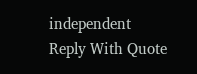independent
Reply With Quote